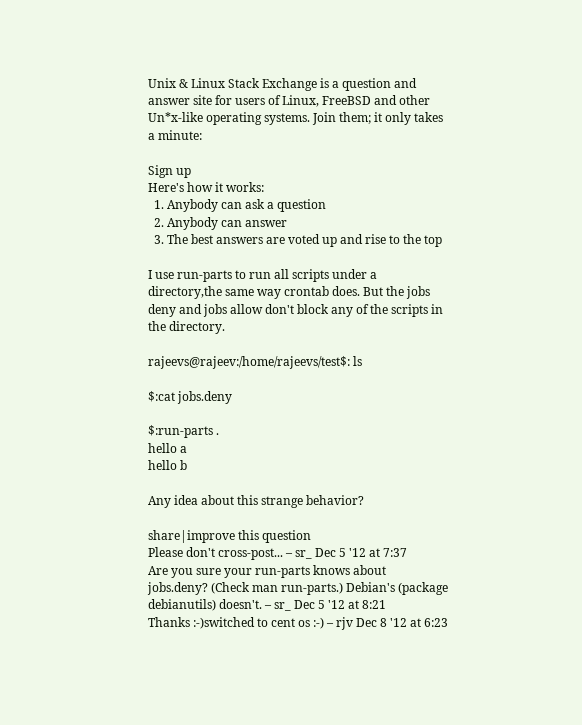Unix & Linux Stack Exchange is a question and answer site for users of Linux, FreeBSD and other Un*x-like operating systems. Join them; it only takes a minute:

Sign up
Here's how it works:
  1. Anybody can ask a question
  2. Anybody can answer
  3. The best answers are voted up and rise to the top

I use run-parts to run all scripts under a directory,the same way crontab does. But the jobs deny and jobs allow don't block any of the scripts in the directory.

rajeevs@rajeev:/home/rajeevs/test$: ls

$:cat jobs.deny

$:run-parts .
hello a
hello b

Any idea about this strange behavior?

share|improve this question
Please don't cross-post... – sr_ Dec 5 '12 at 7:37
Are you sure your run-parts knows about jobs.deny? (Check man run-parts.) Debian's (package debianutils) doesn't. – sr_ Dec 5 '12 at 8:21
Thanks :-)switched to cent os :-) – rjv Dec 8 '12 at 6:23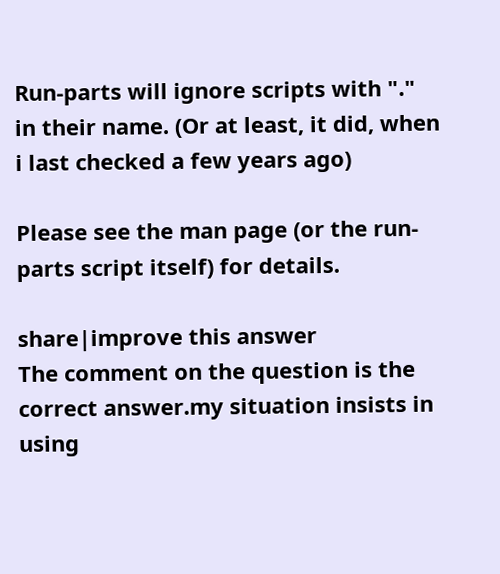Run-parts will ignore scripts with "." in their name. (Or at least, it did, when i last checked a few years ago)

Please see the man page (or the run-parts script itself) for details.

share|improve this answer
The comment on the question is the correct answer.my situation insists in using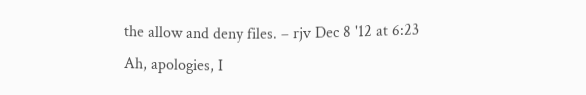the allow and deny files. – rjv Dec 8 '12 at 6:23
Ah, apologies, I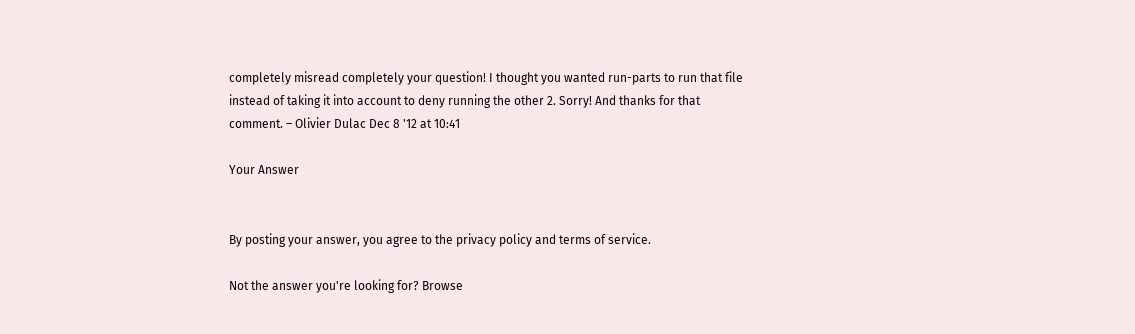completely misread completely your question! I thought you wanted run-parts to run that file instead of taking it into account to deny running the other 2. Sorry! And thanks for that comment. – Olivier Dulac Dec 8 '12 at 10:41

Your Answer


By posting your answer, you agree to the privacy policy and terms of service.

Not the answer you're looking for? Browse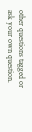other questions tagged or ask your own question.